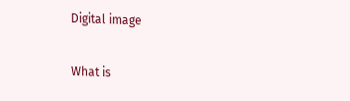Digital image

What is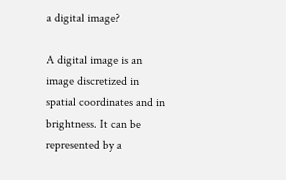a digital image?

A digital image is an image discretized in spatial coordinates and in brightness. It can be represented by a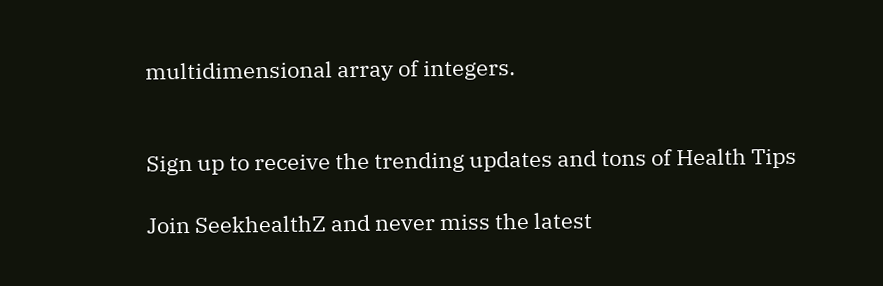multidimensional array of integers.


Sign up to receive the trending updates and tons of Health Tips

Join SeekhealthZ and never miss the latest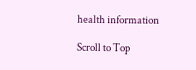health information

Scroll to Top